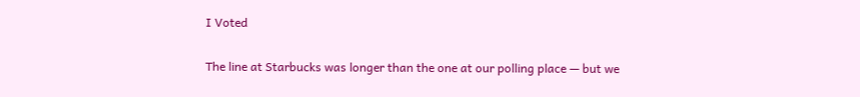I Voted

The line at Starbucks was longer than the one at our polling place — but we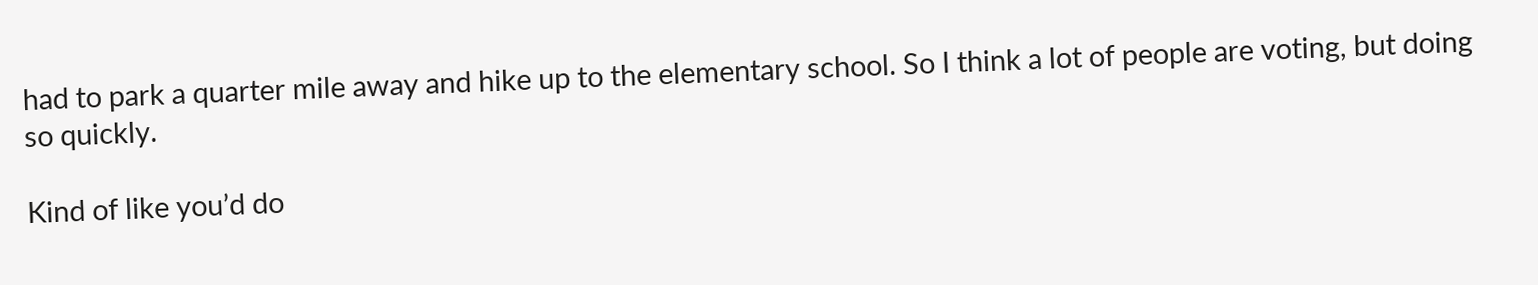had to park a quarter mile away and hike up to the elementary school. So I think a lot of people are voting, but doing so quickly.

Kind of like you’d do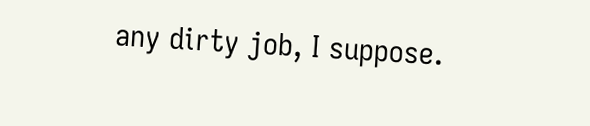any dirty job, I suppose.